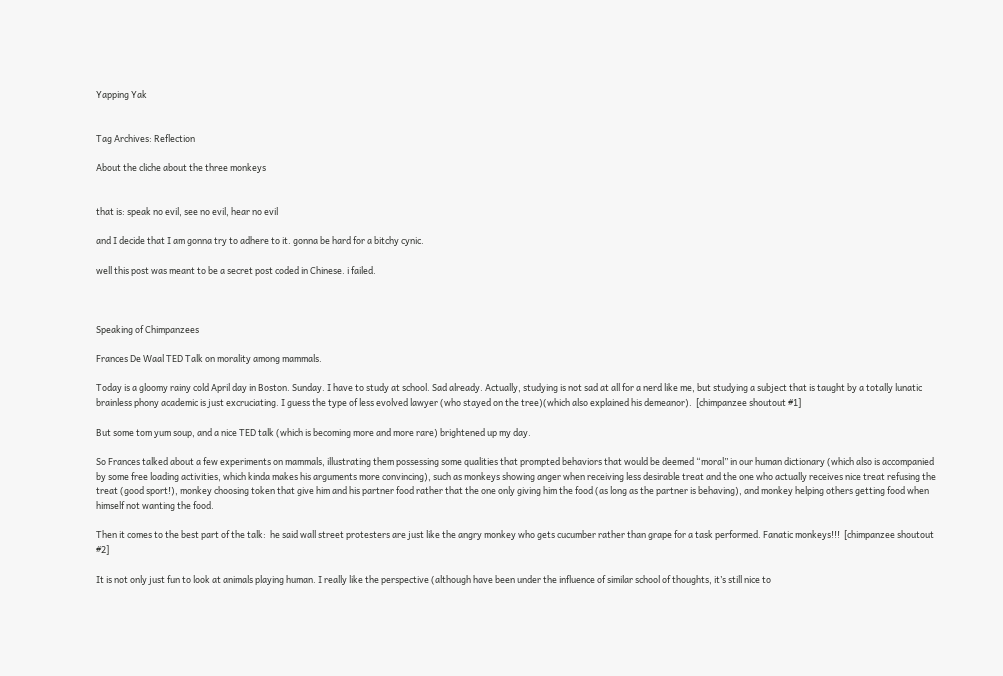Yapping Yak


Tag Archives: Reflection

About the cliche about the three monkeys


that is: speak no evil, see no evil, hear no evil

and I decide that I am gonna try to adhere to it. gonna be hard for a bitchy cynic.

well this post was meant to be a secret post coded in Chinese. i failed.



Speaking of Chimpanzees

Frances De Waal TED Talk on morality among mammals.

Today is a gloomy rainy cold April day in Boston. Sunday. I have to study at school. Sad already. Actually, studying is not sad at all for a nerd like me, but studying a subject that is taught by a totally lunatic brainless phony academic is just excruciating. I guess the type of less evolved lawyer (who stayed on the tree)(which also explained his demeanor).  [chimpanzee shoutout #1]

But some tom yum soup, and a nice TED talk (which is becoming more and more rare) brightened up my day.

So Frances talked about a few experiments on mammals, illustrating them possessing some qualities that prompted behaviors that would be deemed “moral” in our human dictionary (which also is accompanied by some free loading activities, which kinda makes his arguments more convincing), such as monkeys showing anger when receiving less desirable treat and the one who actually receives nice treat refusing the treat (good sport!), monkey choosing token that give him and his partner food rather that the one only giving him the food (as long as the partner is behaving), and monkey helping others getting food when himself not wanting the food.

Then it comes to the best part of the talk:  he said wall street protesters are just like the angry monkey who gets cucumber rather than grape for a task performed. Fanatic monkeys!!!  [chimpanzee shoutout #2]

It is not only just fun to look at animals playing human. I really like the perspective (although have been under the influence of similar school of thoughts, it’s still nice to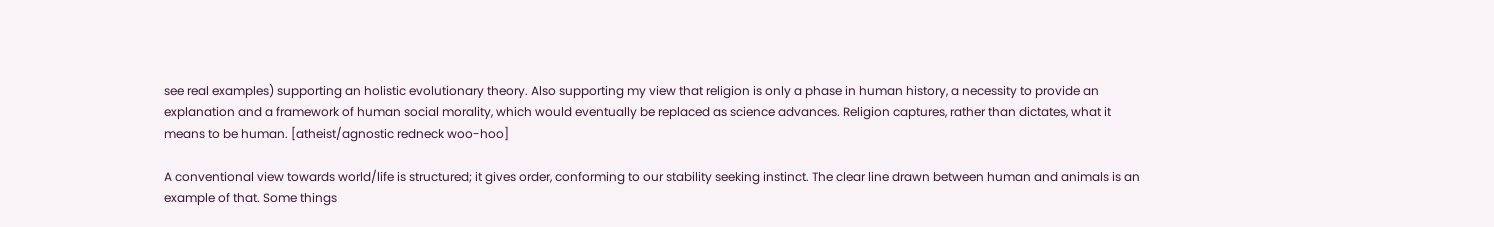see real examples) supporting an holistic evolutionary theory. Also supporting my view that religion is only a phase in human history, a necessity to provide an explanation and a framework of human social morality, which would eventually be replaced as science advances. Religion captures, rather than dictates, what it means to be human. [atheist/agnostic redneck woo-hoo]

A conventional view towards world/life is structured; it gives order, conforming to our stability seeking instinct. The clear line drawn between human and animals is an example of that. Some things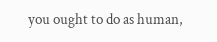you ought to do as human,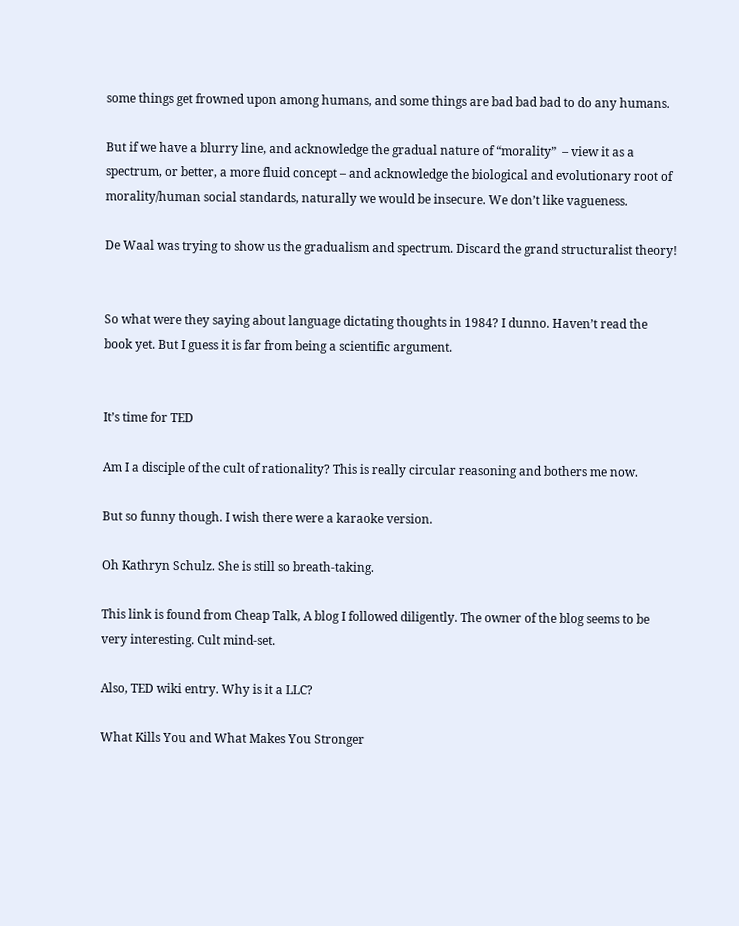some things get frowned upon among humans, and some things are bad bad bad to do any humans.

But if we have a blurry line, and acknowledge the gradual nature of “morality”  – view it as a spectrum, or better, a more fluid concept – and acknowledge the biological and evolutionary root of morality/human social standards, naturally we would be insecure. We don’t like vagueness.

De Waal was trying to show us the gradualism and spectrum. Discard the grand structuralist theory!


So what were they saying about language dictating thoughts in 1984? I dunno. Haven’t read the book yet. But I guess it is far from being a scientific argument.


It’s time for TED

Am I a disciple of the cult of rationality? This is really circular reasoning and bothers me now.

But so funny though. I wish there were a karaoke version.

Oh Kathryn Schulz. She is still so breath-taking.

This link is found from Cheap Talk, A blog I followed diligently. The owner of the blog seems to be very interesting. Cult mind-set.

Also, TED wiki entry. Why is it a LLC?

What Kills You and What Makes You Stronger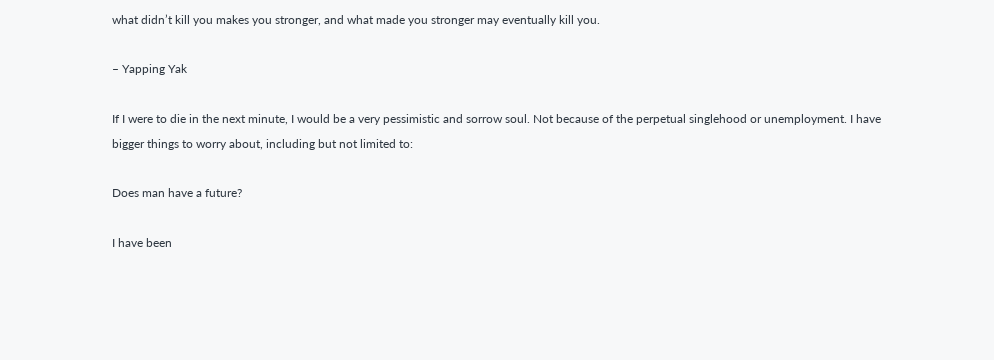what didn’t kill you makes you stronger, and what made you stronger may eventually kill you.

– Yapping Yak

If I were to die in the next minute, I would be a very pessimistic and sorrow soul. Not because of the perpetual singlehood or unemployment. I have bigger things to worry about, including but not limited to:

Does man have a future?

I have been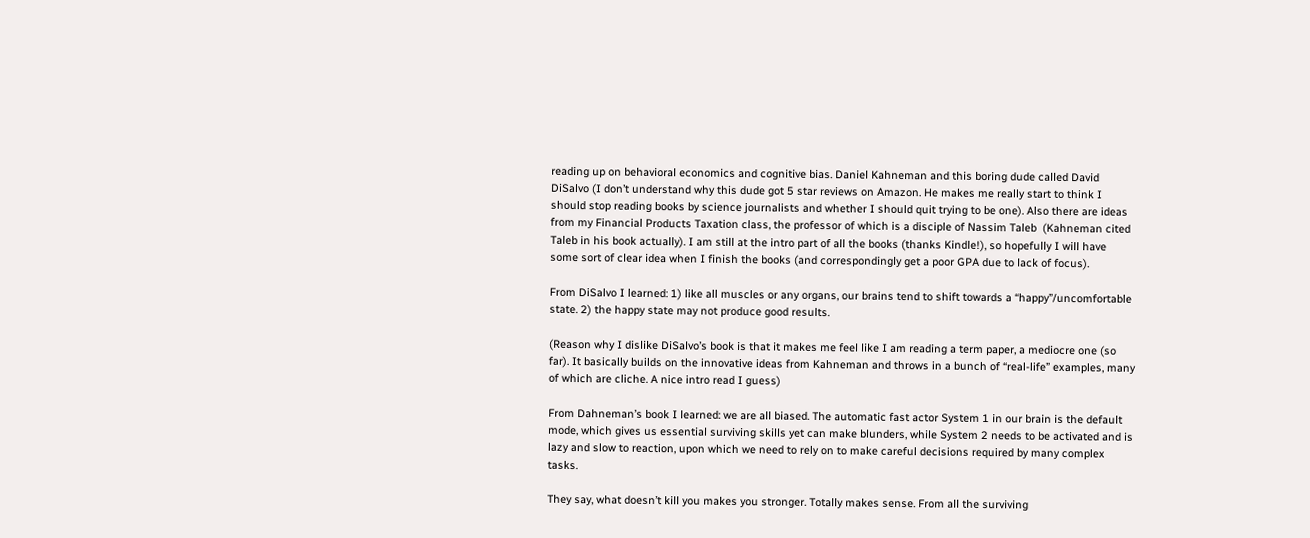reading up on behavioral economics and cognitive bias. Daniel Kahneman and this boring dude called David DiSalvo (I don’t understand why this dude got 5 star reviews on Amazon. He makes me really start to think I should stop reading books by science journalists and whether I should quit trying to be one). Also there are ideas from my Financial Products Taxation class, the professor of which is a disciple of Nassim Taleb  (Kahneman cited Taleb in his book actually). I am still at the intro part of all the books (thanks Kindle!), so hopefully I will have some sort of clear idea when I finish the books (and correspondingly get a poor GPA due to lack of focus).

From DiSalvo I learned: 1) like all muscles or any organs, our brains tend to shift towards a “happy”/uncomfortable state. 2) the happy state may not produce good results.

(Reason why I dislike DiSalvo’s book is that it makes me feel like I am reading a term paper, a mediocre one (so far). It basically builds on the innovative ideas from Kahneman and throws in a bunch of “real-life” examples, many of which are cliche. A nice intro read I guess)

From Dahneman’s book I learned: we are all biased. The automatic fast actor System 1 in our brain is the default mode, which gives us essential surviving skills yet can make blunders, while System 2 needs to be activated and is lazy and slow to reaction, upon which we need to rely on to make careful decisions required by many complex tasks.

They say, what doesn’t kill you makes you stronger. Totally makes sense. From all the surviving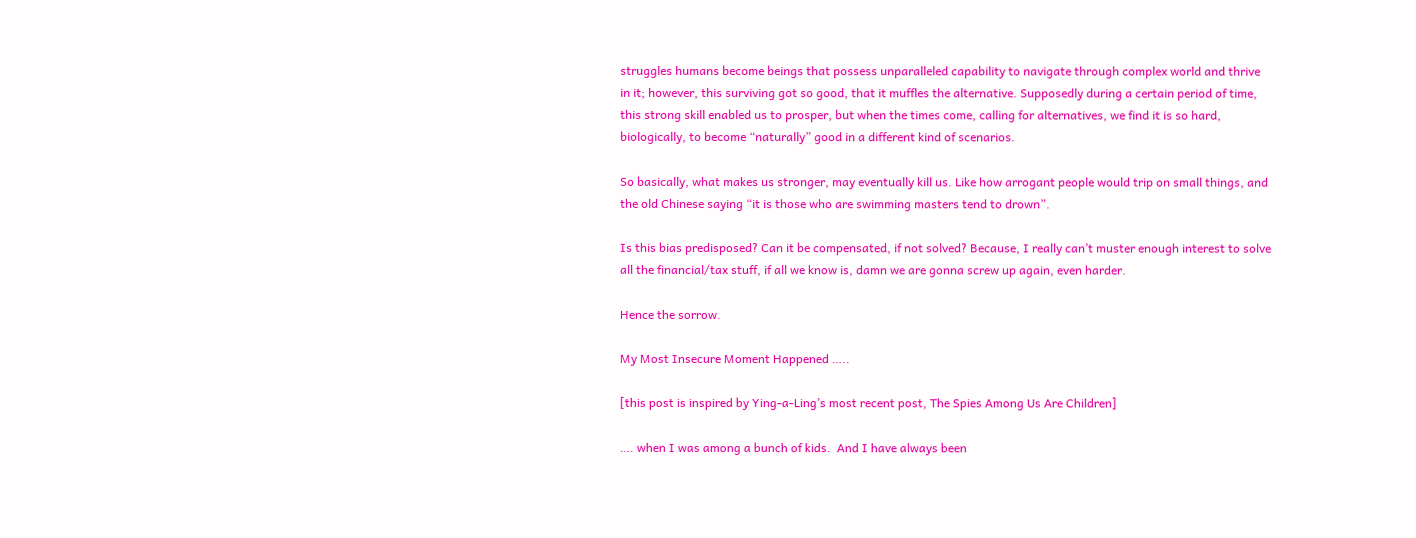struggles humans become beings that possess unparalleled capability to navigate through complex world and thrive in it; however, this surviving got so good, that it muffles the alternative. Supposedly during a certain period of time, this strong skill enabled us to prosper, but when the times come, calling for alternatives, we find it is so hard, biologically, to become “naturally” good in a different kind of scenarios.

So basically, what makes us stronger, may eventually kill us. Like how arrogant people would trip on small things, and the old Chinese saying “it is those who are swimming masters tend to drown”.

Is this bias predisposed? Can it be compensated, if not solved? Because, I really can’t muster enough interest to solve all the financial/tax stuff, if all we know is, damn we are gonna screw up again, even harder.

Hence the sorrow.

My Most Insecure Moment Happened …..

[this post is inspired by Ying-a-Ling’s most recent post, The Spies Among Us Are Children]

…. when I was among a bunch of kids.  And I have always been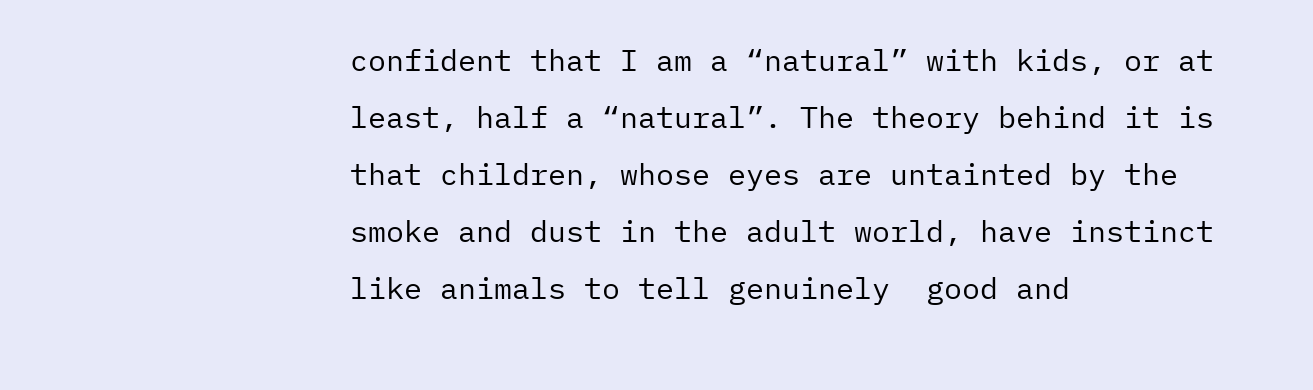confident that I am a “natural” with kids, or at least, half a “natural”. The theory behind it is that children, whose eyes are untainted by the smoke and dust in the adult world, have instinct like animals to tell genuinely  good and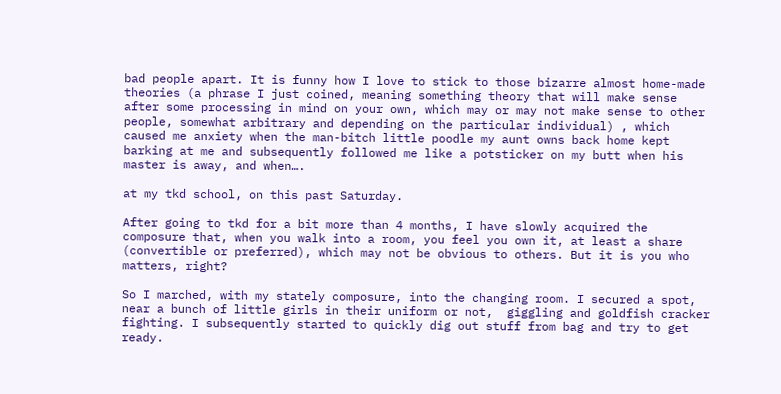bad people apart. It is funny how I love to stick to those bizarre almost home-made theories (a phrase I just coined, meaning something theory that will make sense after some processing in mind on your own, which may or may not make sense to other people, somewhat arbitrary and depending on the particular individual) , which caused me anxiety when the man-bitch little poodle my aunt owns back home kept barking at me and subsequently followed me like a potsticker on my butt when his master is away, and when….

at my tkd school, on this past Saturday.

After going to tkd for a bit more than 4 months, I have slowly acquired the composure that, when you walk into a room, you feel you own it, at least a share (convertible or preferred), which may not be obvious to others. But it is you who matters, right?

So I marched, with my stately composure, into the changing room. I secured a spot, near a bunch of little girls in their uniform or not,  giggling and goldfish cracker fighting. I subsequently started to quickly dig out stuff from bag and try to get ready.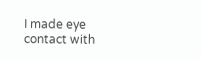I made eye contact with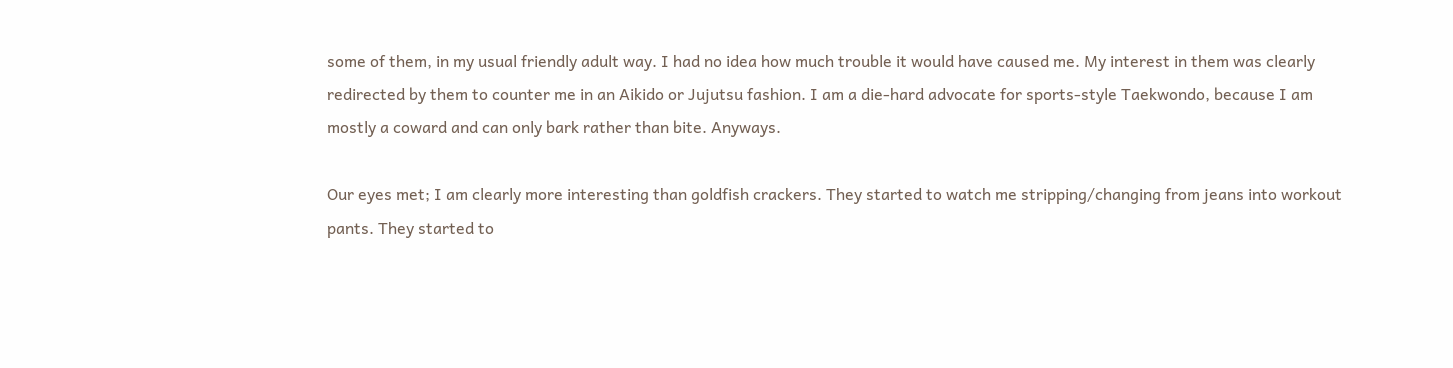some of them, in my usual friendly adult way. I had no idea how much trouble it would have caused me. My interest in them was clearly redirected by them to counter me in an Aikido or Jujutsu fashion. I am a die-hard advocate for sports-style Taekwondo, because I am mostly a coward and can only bark rather than bite. Anyways.

Our eyes met; I am clearly more interesting than goldfish crackers. They started to watch me stripping/changing from jeans into workout pants. They started to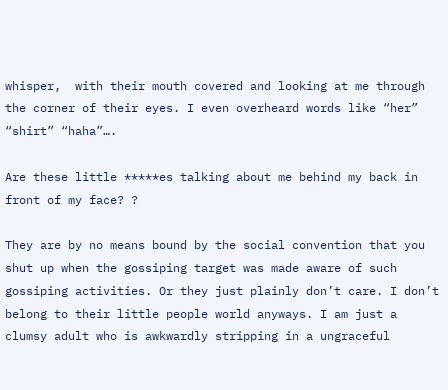whisper,  with their mouth covered and looking at me through the corner of their eyes. I even overheard words like “her” “shirt” “haha”….

Are these little *****es talking about me behind my back in front of my face? ?

They are by no means bound by the social convention that you shut up when the gossiping target was made aware of such gossiping activities. Or they just plainly don’t care. I don’t belong to their little people world anyways. I am just a clumsy adult who is awkwardly stripping in a ungraceful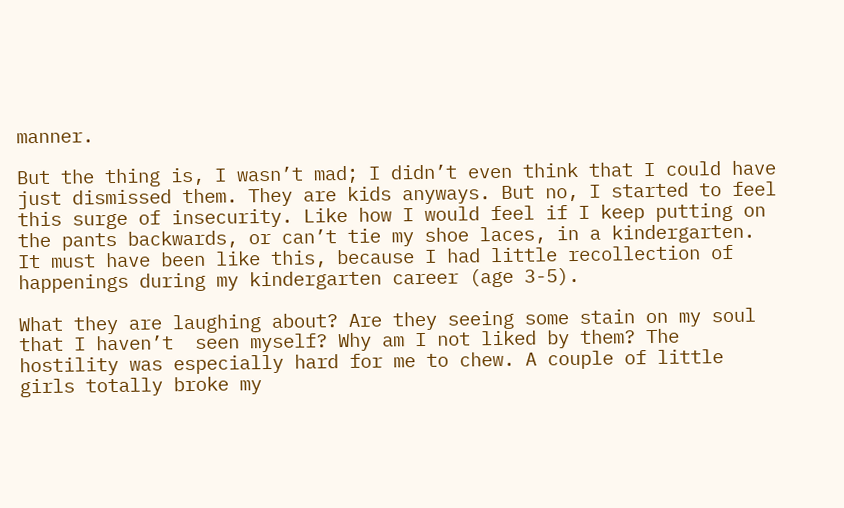manner.

But the thing is, I wasn’t mad; I didn’t even think that I could have just dismissed them. They are kids anyways. But no, I started to feel this surge of insecurity. Like how I would feel if I keep putting on the pants backwards, or can’t tie my shoe laces, in a kindergarten. It must have been like this, because I had little recollection of happenings during my kindergarten career (age 3-5).

What they are laughing about? Are they seeing some stain on my soul that I haven’t  seen myself? Why am I not liked by them? The hostility was especially hard for me to chew. A couple of little girls totally broke my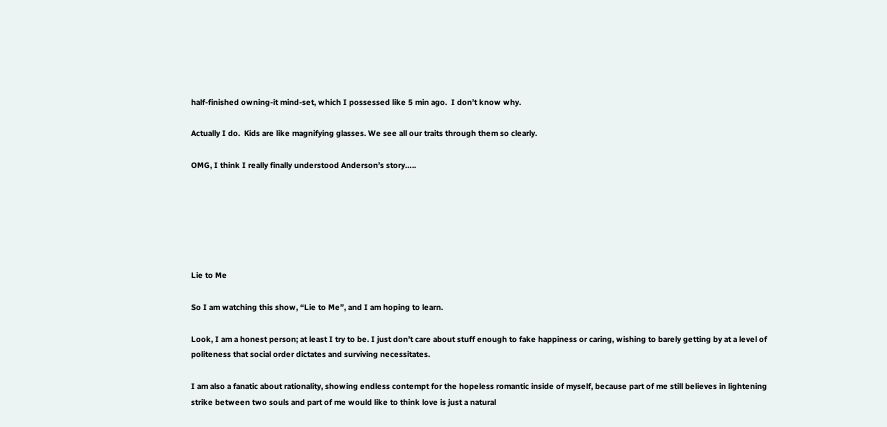half-finished owning-it mind-set, which I possessed like 5 min ago.  I don’t know why.

Actually I do.  Kids are like magnifying glasses. We see all our traits through them so clearly.

OMG, I think I really finally understood Anderson’s story…..






Lie to Me

So I am watching this show, “Lie to Me”, and I am hoping to learn.

Look, I am a honest person; at least I try to be. I just don’t care about stuff enough to fake happiness or caring, wishing to barely getting by at a level of politeness that social order dictates and surviving necessitates.

I am also a fanatic about rationality, showing endless contempt for the hopeless romantic inside of myself, because part of me still believes in lightening strike between two souls and part of me would like to think love is just a natural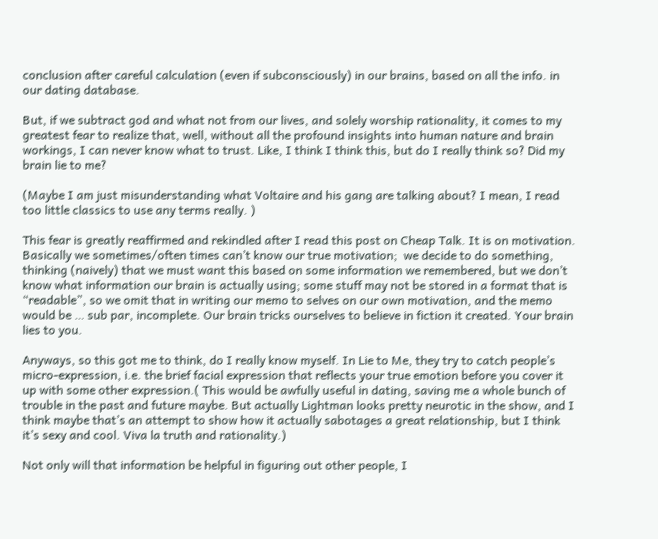conclusion after careful calculation (even if subconsciously) in our brains, based on all the info. in our dating database.

But, if we subtract god and what not from our lives, and solely worship rationality, it comes to my greatest fear to realize that, well, without all the profound insights into human nature and brain workings, I can never know what to trust. Like, I think I think this, but do I really think so? Did my brain lie to me?

(Maybe I am just misunderstanding what Voltaire and his gang are talking about? I mean, I read too little classics to use any terms really. )

This fear is greatly reaffirmed and rekindled after I read this post on Cheap Talk. It is on motivation.  Basically we sometimes/often times can’t know our true motivation;  we decide to do something, thinking (naively) that we must want this based on some information we remembered, but we don’t know what information our brain is actually using; some stuff may not be stored in a format that is “readable”, so we omit that in writing our memo to selves on our own motivation, and the memo would be … sub par, incomplete. Our brain tricks ourselves to believe in fiction it created. Your brain lies to you.

Anyways, so this got me to think, do I really know myself. In Lie to Me, they try to catch people’s micro-expression, i.e. the brief facial expression that reflects your true emotion before you cover it up with some other expression.( This would be awfully useful in dating, saving me a whole bunch of trouble in the past and future maybe. But actually Lightman looks pretty neurotic in the show, and I think maybe that’s an attempt to show how it actually sabotages a great relationship, but I think it’s sexy and cool. Viva la truth and rationality.)

Not only will that information be helpful in figuring out other people, I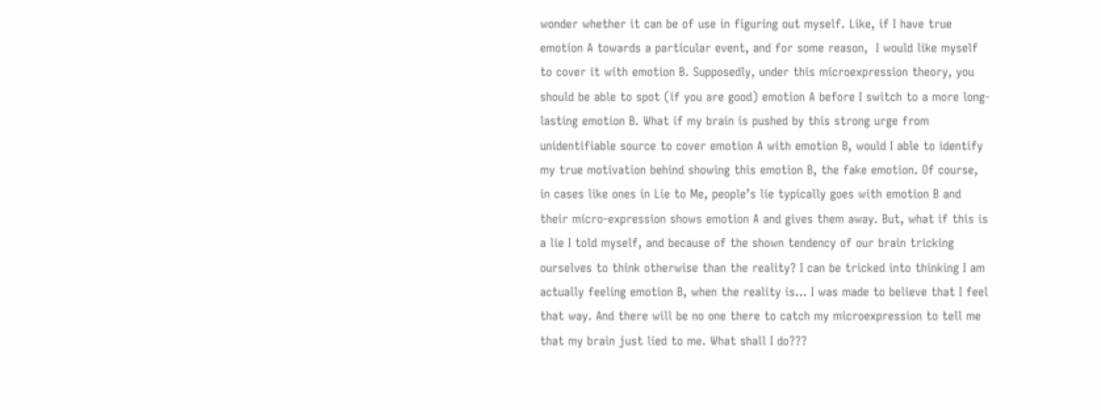wonder whether it can be of use in figuring out myself. Like, if I have true emotion A towards a particular event, and for some reason,  I would like myself to cover it with emotion B. Supposedly, under this microexpression theory, you should be able to spot (if you are good) emotion A before I switch to a more long-lasting emotion B. What if my brain is pushed by this strong urge from unidentifiable source to cover emotion A with emotion B, would I able to identify my true motivation behind showing this emotion B, the fake emotion. Of course, in cases like ones in Lie to Me, people’s lie typically goes with emotion B and their micro-expression shows emotion A and gives them away. But, what if this is a lie I told myself, and because of the shown tendency of our brain tricking ourselves to think otherwise than the reality? I can be tricked into thinking I am actually feeling emotion B, when the reality is… I was made to believe that I feel that way. And there will be no one there to catch my microexpression to tell me that my brain just lied to me. What shall I do???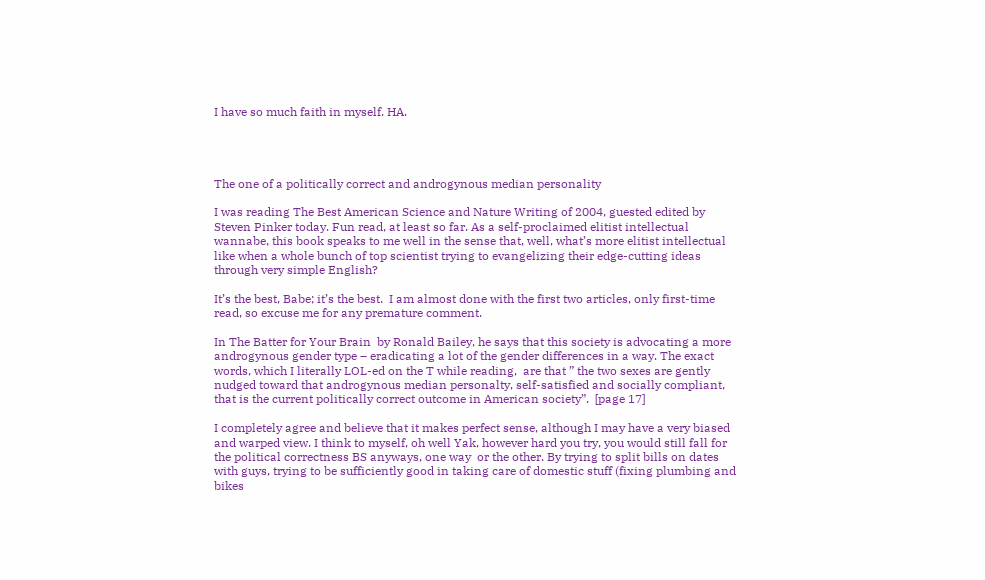I have so much faith in myself. HA.




The one of a politically correct and androgynous median personality

I was reading The Best American Science and Nature Writing of 2004, guested edited by Steven Pinker today. Fun read, at least so far. As a self-proclaimed elitist intellectual wannabe, this book speaks to me well in the sense that, well, what’s more elitist intellectual like when a whole bunch of top scientist trying to evangelizing their edge-cutting ideas through very simple English?

It’s the best, Babe; it’s the best.  I am almost done with the first two articles, only first-time read, so excuse me for any premature comment.

In The Batter for Your Brain  by Ronald Bailey, he says that this society is advocating a more androgynous gender type – eradicating a lot of the gender differences in a way. The exact words, which I literally LOL-ed on the T while reading,  are that ” the two sexes are gently nudged toward that androgynous median personalty, self-satisfied and socially compliant, that is the current politically correct outcome in American society”.  [page 17]

I completely agree and believe that it makes perfect sense, although I may have a very biased and warped view. I think to myself, oh well Yak, however hard you try, you would still fall for the political correctness BS anyways, one way  or the other. By trying to split bills on dates with guys, trying to be sufficiently good in taking care of domestic stuff (fixing plumbing and bikes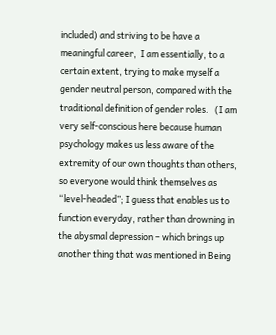included) and striving to be have a meaningful career,  I am essentially, to a certain extent, trying to make myself a gender neutral person, compared with the traditional definition of gender roles.   (I am very self-conscious here because human psychology makes us less aware of the extremity of our own thoughts than others, so everyone would think themselves as “level-headed”; I guess that enables us to function everyday, rather than drowning in the abysmal depression – which brings up another thing that was mentioned in Being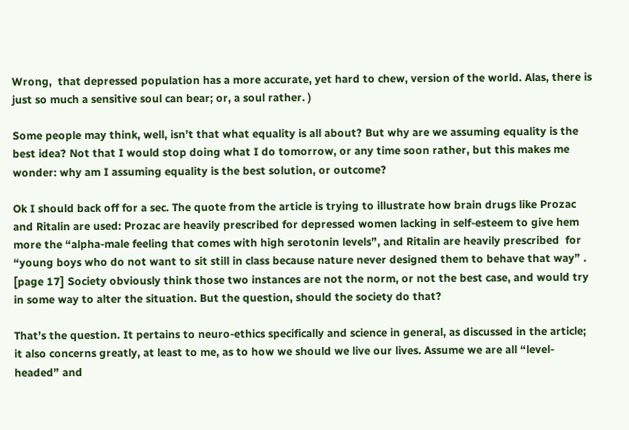Wrong,  that depressed population has a more accurate, yet hard to chew, version of the world. Alas, there is just so much a sensitive soul can bear; or, a soul rather. )

Some people may think, well, isn’t that what equality is all about? But why are we assuming equality is the best idea? Not that I would stop doing what I do tomorrow, or any time soon rather, but this makes me wonder: why am I assuming equality is the best solution, or outcome?

Ok I should back off for a sec. The quote from the article is trying to illustrate how brain drugs like Prozac and Ritalin are used: Prozac are heavily prescribed for depressed women lacking in self-esteem to give hem more the “alpha-male feeling that comes with high serotonin levels”, and Ritalin are heavily prescribed  for “young boys who do not want to sit still in class because nature never designed them to behave that way” . [page 17] Society obviously think those two instances are not the norm, or not the best case, and would try in some way to alter the situation. But the question, should the society do that?

That’s the question. It pertains to neuro-ethics specifically and science in general, as discussed in the article; it also concerns greatly, at least to me, as to how we should we live our lives. Assume we are all “level-headed” and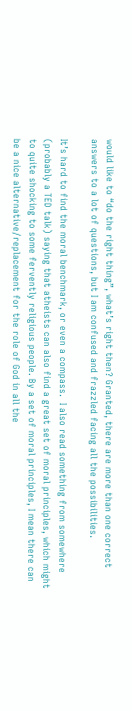would like to “do the right thing”, what’s right then? Granted, there are more than one correct answers to a lot of questions, but I am confused and frazzled facing all the possibilities.

It’s hard to find the moral benchmark, or even a compass.  I also read something from somewhere (probably a TED talk) saying that atheists can also find a great set of moral principles, which might to quite shocking to some fervently religious people. By a set of moral principles, I mean there can be a nice alternative/replacement for the role of God in all the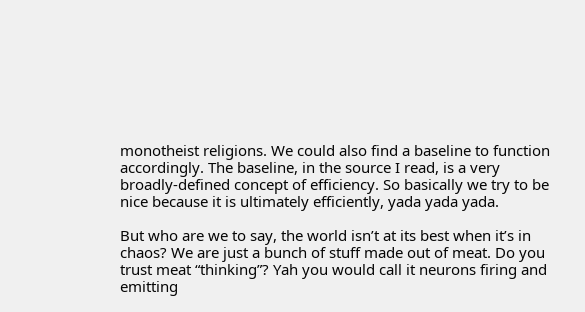monotheist religions. We could also find a baseline to function accordingly. The baseline, in the source I read, is a very broadly-defined concept of efficiency. So basically we try to be nice because it is ultimately efficiently, yada yada yada.

But who are we to say, the world isn’t at its best when it’s in chaos? We are just a bunch of stuff made out of meat. Do you trust meat “thinking”? Yah you would call it neurons firing and emitting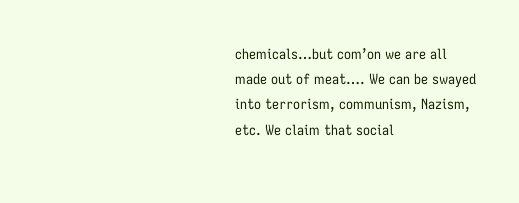chemicals…but com’on we are all made out of meat…. We can be swayed into terrorism, communism, Nazism, etc. We claim that social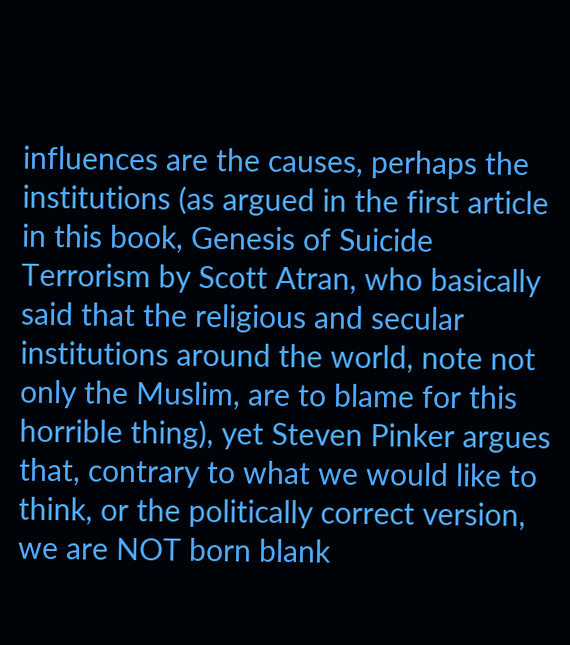influences are the causes, perhaps the institutions (as argued in the first article in this book, Genesis of Suicide Terrorism by Scott Atran, who basically said that the religious and secular institutions around the world, note not only the Muslim, are to blame for this horrible thing), yet Steven Pinker argues that, contrary to what we would like to think, or the politically correct version,  we are NOT born blank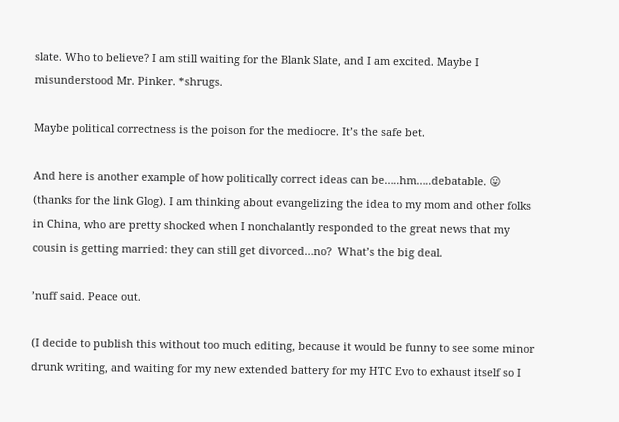slate. Who to believe? I am still waiting for the Blank Slate, and I am excited. Maybe I misunderstood Mr. Pinker. *shrugs.

Maybe political correctness is the poison for the mediocre. It’s the safe bet.

And here is another example of how politically correct ideas can be…..hm…..debatable. 😛 (thanks for the link Glog). I am thinking about evangelizing the idea to my mom and other folks in China, who are pretty shocked when I nonchalantly responded to the great news that my cousin is getting married: they can still get divorced…no?  What’s the big deal.

’nuff said. Peace out.

(I decide to publish this without too much editing, because it would be funny to see some minor drunk writing, and waiting for my new extended battery for my HTC Evo to exhaust itself so I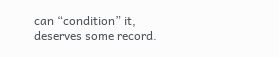can “condition” it, deserves some record.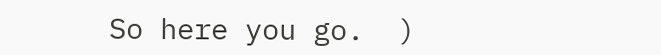So here you go.  )